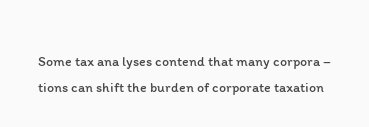Some tax ana lyses contend that many corpora – tions can shift the burden of corporate taxation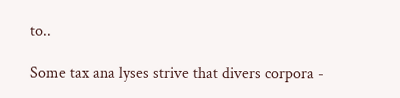to..

Some tax ana lyses strive that divers corpora -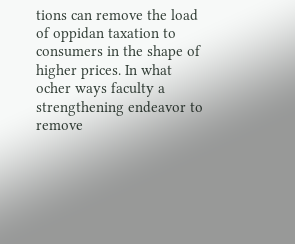tions can remove the load of oppidan taxation to consumers in the shape of higher prices. In what ocher ways faculty a strengthening endeavor to remove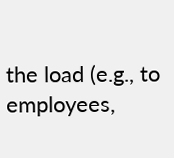the load (e.g., to employees,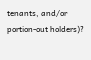tenants, and/or portion-out holders)?